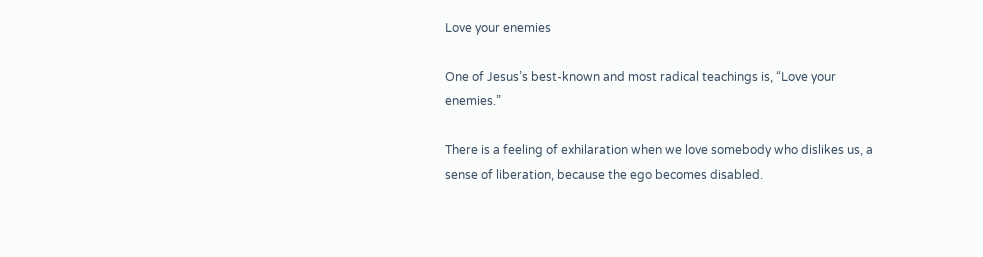Love your enemies

One of Jesus’s best-known and most radical teachings is, “Love your enemies.”

There is a feeling of exhilaration when we love somebody who dislikes us, a sense of liberation, because the ego becomes disabled.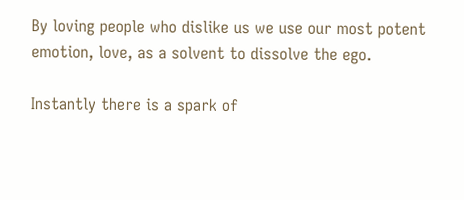By loving people who dislike us we use our most potent emotion, love, as a solvent to dissolve the ego.

Instantly there is a spark of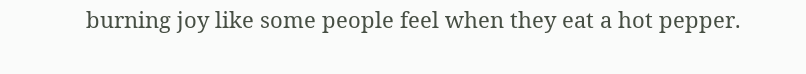burning joy like some people feel when they eat a hot pepper.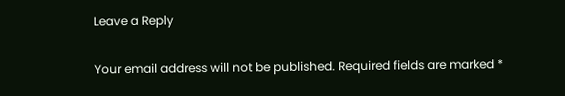Leave a Reply

Your email address will not be published. Required fields are marked *